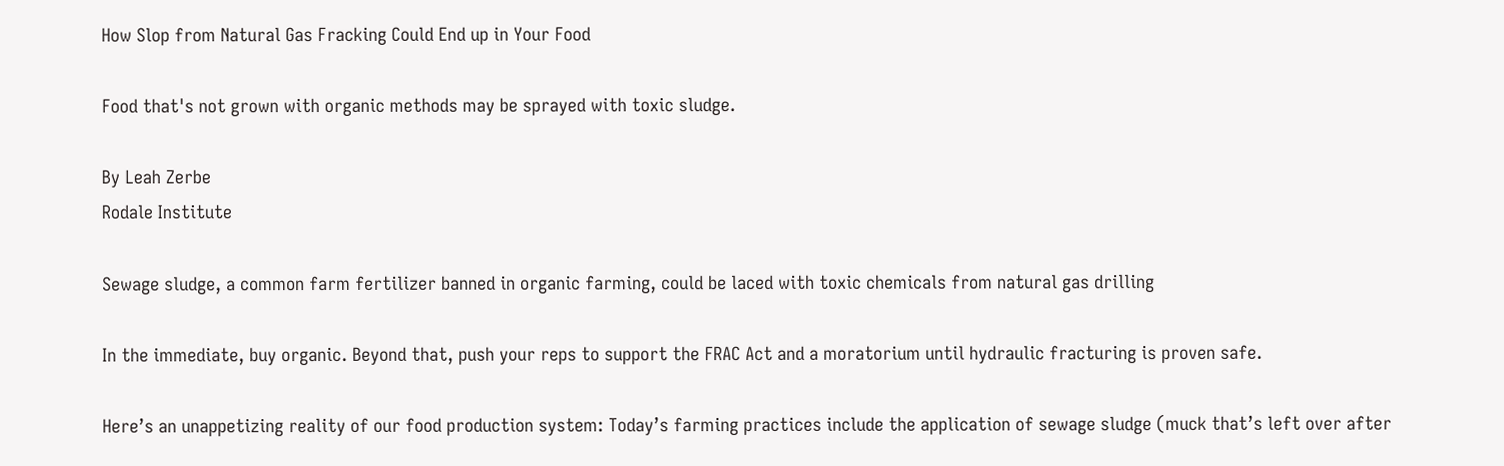How Slop from Natural Gas Fracking Could End up in Your Food

Food that's not grown with organic methods may be sprayed with toxic sludge.

By Leah Zerbe
Rodale Institute

Sewage sludge, a common farm fertilizer banned in organic farming, could be laced with toxic chemicals from natural gas drilling

In the immediate, buy organic. Beyond that, push your reps to support the FRAC Act and a moratorium until hydraulic fracturing is proven safe.

Here’s an unappetizing reality of our food production system: Today’s farming practices include the application of sewage sludge (muck that’s left over after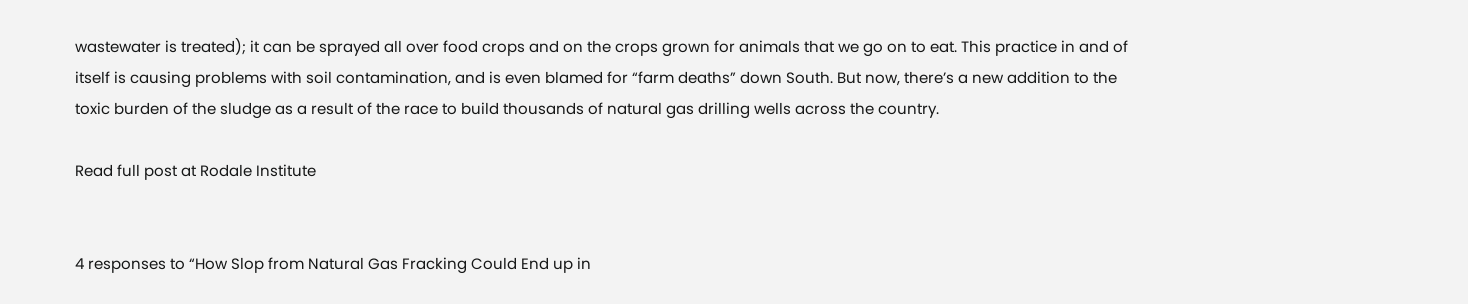wastewater is treated); it can be sprayed all over food crops and on the crops grown for animals that we go on to eat. This practice in and of itself is causing problems with soil contamination, and is even blamed for “farm deaths” down South. But now, there’s a new addition to the toxic burden of the sludge as a result of the race to build thousands of natural gas drilling wells across the country.

Read full post at Rodale Institute


4 responses to “How Slop from Natural Gas Fracking Could End up in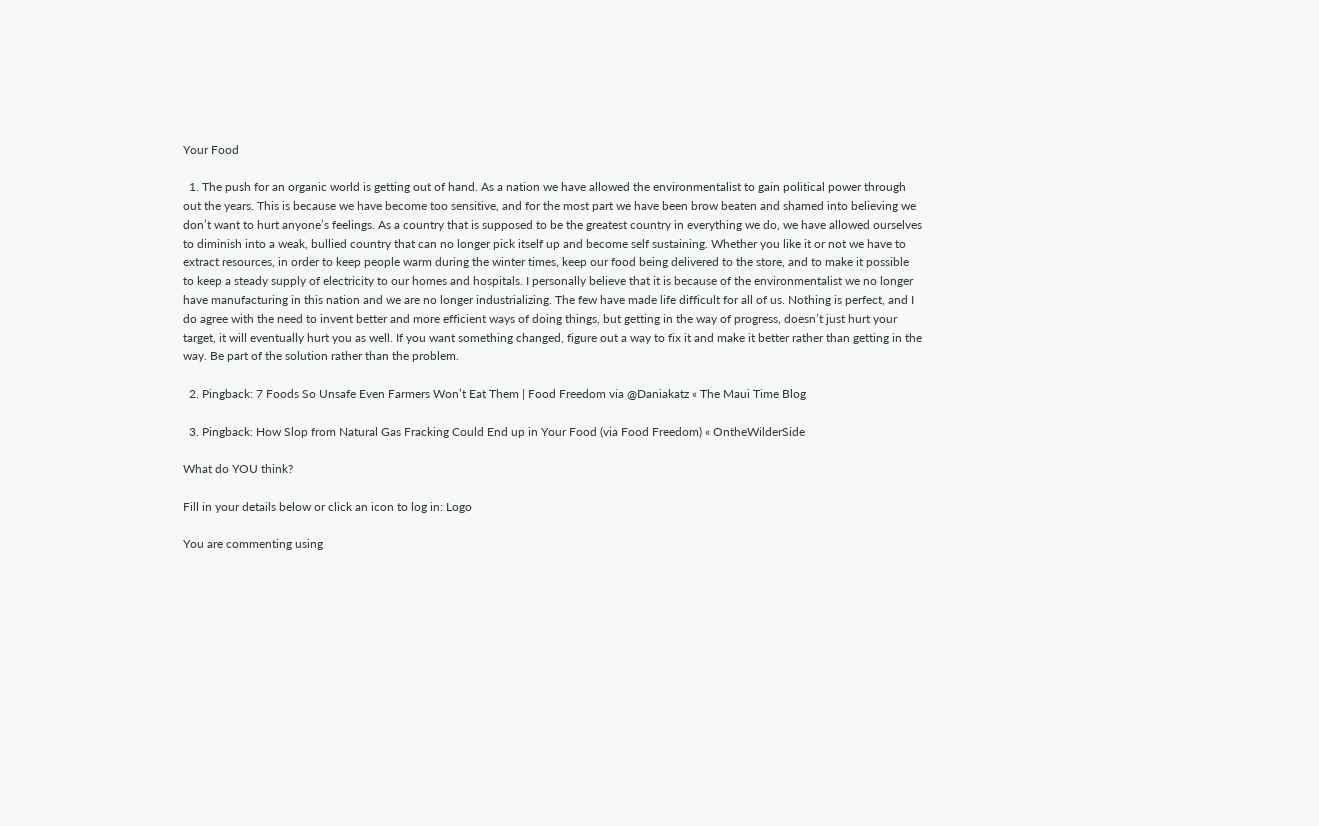Your Food

  1. The push for an organic world is getting out of hand. As a nation we have allowed the environmentalist to gain political power through out the years. This is because we have become too sensitive, and for the most part we have been brow beaten and shamed into believing we don’t want to hurt anyone’s feelings. As a country that is supposed to be the greatest country in everything we do, we have allowed ourselves to diminish into a weak, bullied country that can no longer pick itself up and become self sustaining. Whether you like it or not we have to extract resources, in order to keep people warm during the winter times, keep our food being delivered to the store, and to make it possible to keep a steady supply of electricity to our homes and hospitals. I personally believe that it is because of the environmentalist we no longer have manufacturing in this nation and we are no longer industrializing. The few have made life difficult for all of us. Nothing is perfect, and I do agree with the need to invent better and more efficient ways of doing things, but getting in the way of progress, doesn’t just hurt your target, it will eventually hurt you as well. If you want something changed, figure out a way to fix it and make it better rather than getting in the way. Be part of the solution rather than the problem.

  2. Pingback: 7 Foods So Unsafe Even Farmers Won’t Eat Them | Food Freedom via @Daniakatz « The Maui Time Blog

  3. Pingback: How Slop from Natural Gas Fracking Could End up in Your Food (via Food Freedom) « OntheWilderSide

What do YOU think?

Fill in your details below or click an icon to log in: Logo

You are commenting using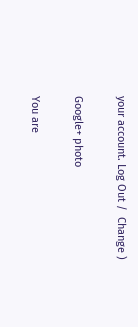your account. Log Out /  Change )

Google+ photo

You are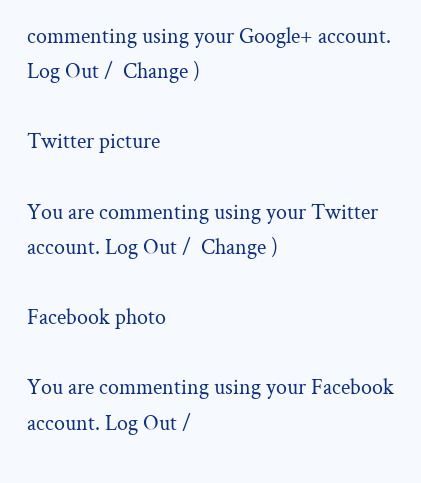commenting using your Google+ account. Log Out /  Change )

Twitter picture

You are commenting using your Twitter account. Log Out /  Change )

Facebook photo

You are commenting using your Facebook account. Log Out /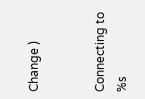Change )


Connecting to %s